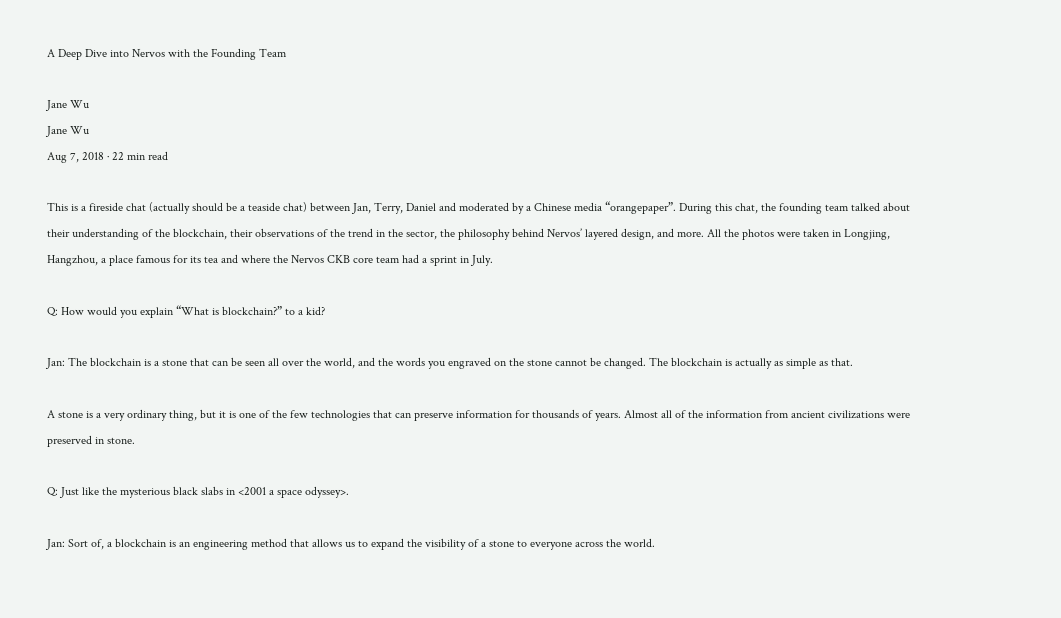A Deep Dive into Nervos with the Founding Team

Jane Wu
Jane Wu
Aug 7, 2018 · 22 min read

This is a fireside chat (actually should be a teaside chat) between Jan, Terry, Daniel and moderated by a Chinese media “orangepaper”. During this chat, the founding team talked about their understanding of the blockchain, their observations of the trend in the sector, the philosophy behind Nervos’ layered design, and more. All the photos were taken in Longjing, Hangzhou, a place famous for its tea and where the Nervos CKB core team had a sprint in July.

Q: How would you explain “What is blockchain?” to a kid?

Jan: The blockchain is a stone that can be seen all over the world, and the words you engraved on the stone cannot be changed. The blockchain is actually as simple as that.

A stone is a very ordinary thing, but it is one of the few technologies that can preserve information for thousands of years. Almost all of the information from ancient civilizations were preserved in stone.

Q: Just like the mysterious black slabs in <2001 a space odyssey>.

Jan: Sort of, a blockchain is an engineering method that allows us to expand the visibility of a stone to everyone across the world.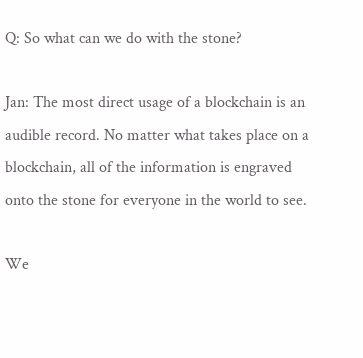Q: So what can we do with the stone?

Jan: The most direct usage of a blockchain is an audible record. No matter what takes place on a blockchain, all of the information is engraved onto the stone for everyone in the world to see.

We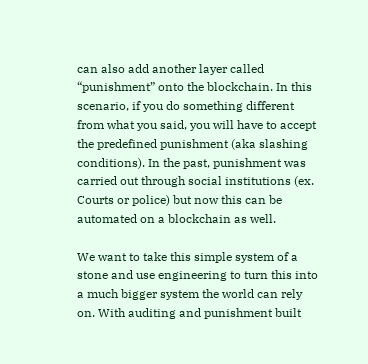can also add another layer called “punishment” onto the blockchain. In this scenario, if you do something different from what you said, you will have to accept the predefined punishment (aka slashing conditions). In the past, punishment was carried out through social institutions (ex. Courts or police) but now this can be automated on a blockchain as well.

We want to take this simple system of a stone and use engineering to turn this into a much bigger system the world can rely on. With auditing and punishment built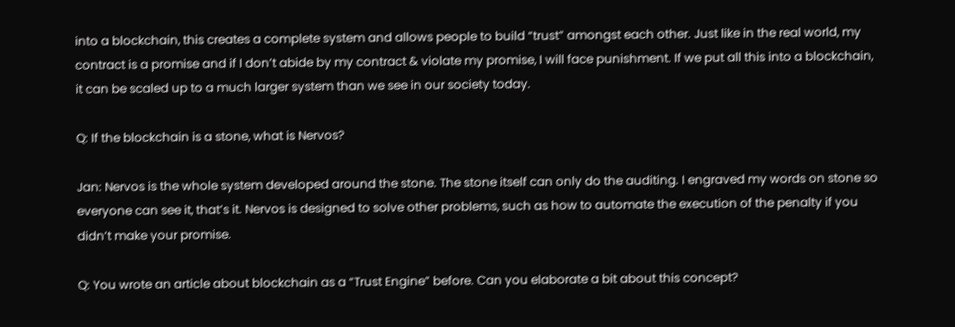into a blockchain, this creates a complete system and allows people to build “trust” amongst each other. Just like in the real world, my contract is a promise and if I don’t abide by my contract & violate my promise, I will face punishment. If we put all this into a blockchain, it can be scaled up to a much larger system than we see in our society today.

Q: If the blockchain is a stone, what is Nervos?

Jan: Nervos is the whole system developed around the stone. The stone itself can only do the auditing. I engraved my words on stone so everyone can see it, that’s it. Nervos is designed to solve other problems, such as how to automate the execution of the penalty if you didn’t make your promise.

Q: You wrote an article about blockchain as a “Trust Engine” before. Can you elaborate a bit about this concept?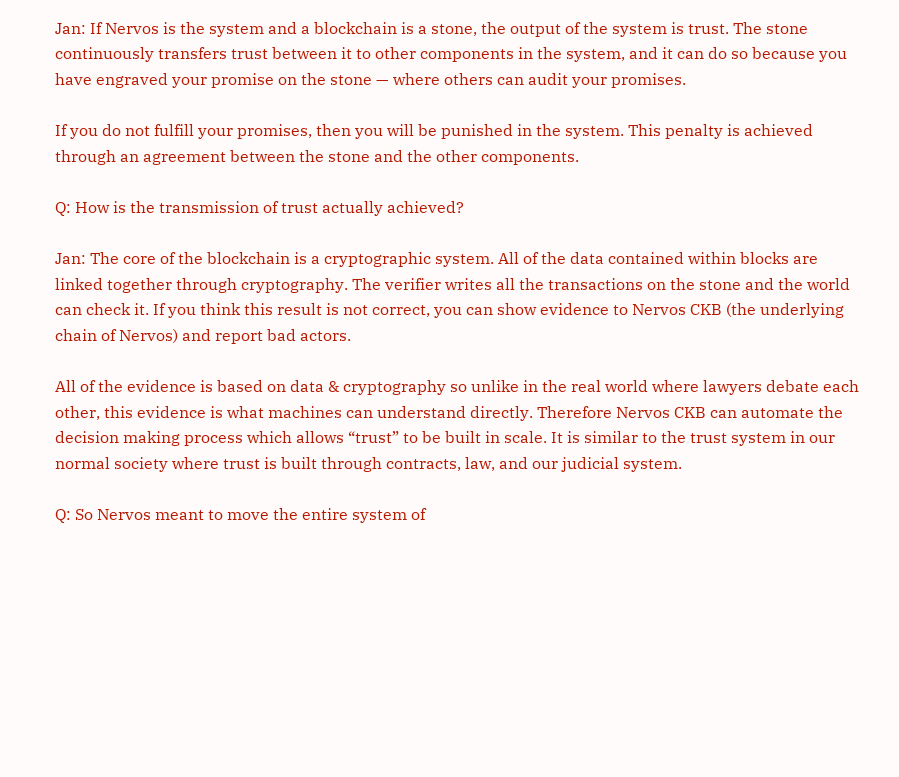Jan: If Nervos is the system and a blockchain is a stone, the output of the system is trust. The stone continuously transfers trust between it to other components in the system, and it can do so because you have engraved your promise on the stone — where others can audit your promises.

If you do not fulfill your promises, then you will be punished in the system. This penalty is achieved through an agreement between the stone and the other components.

Q: How is the transmission of trust actually achieved?

Jan: The core of the blockchain is a cryptographic system. All of the data contained within blocks are linked together through cryptography. The verifier writes all the transactions on the stone and the world can check it. If you think this result is not correct, you can show evidence to Nervos CKB (the underlying chain of Nervos) and report bad actors.

All of the evidence is based on data & cryptography so unlike in the real world where lawyers debate each other, this evidence is what machines can understand directly. Therefore Nervos CKB can automate the decision making process which allows “trust” to be built in scale. It is similar to the trust system in our normal society where trust is built through contracts, law, and our judicial system.

Q: So Nervos meant to move the entire system of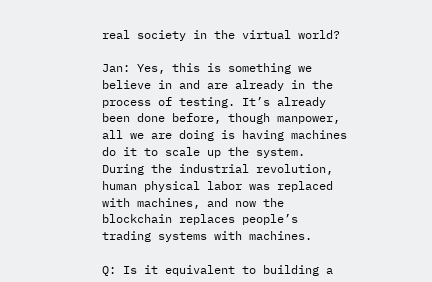real society in the virtual world?

Jan: Yes, this is something we believe in and are already in the process of testing. It’s already been done before, though manpower, all we are doing is having machines do it to scale up the system. During the industrial revolution, human physical labor was replaced with machines, and now the blockchain replaces people’s trading systems with machines.

Q: Is it equivalent to building a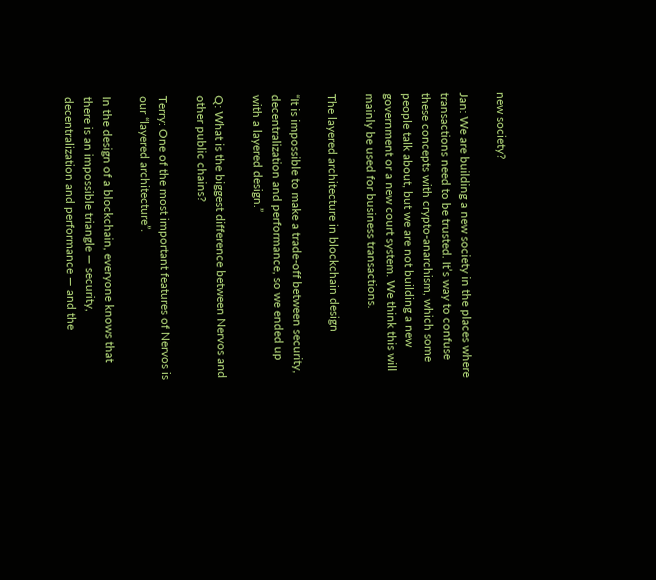new society?

Jan: We are building a new society in the places where transactions need to be trusted. It’s way to confuse these concepts with crypto-anarchism, which some people talk about, but we are not building a new government or a new court system. We think this will mainly be used for business transactions.

The layered architecture in blockchain design

“It is impossible to make a trade-off between security, decentralization and performance, so we ended up with a layered design.”

Q: What is the biggest difference between Nervos and other public chains?

Terry: One of the most important features of Nervos is our “layered architecture”.

In the design of a blockchain, everyone knows that there is an impossible triangle — security, decentralization and performance — and the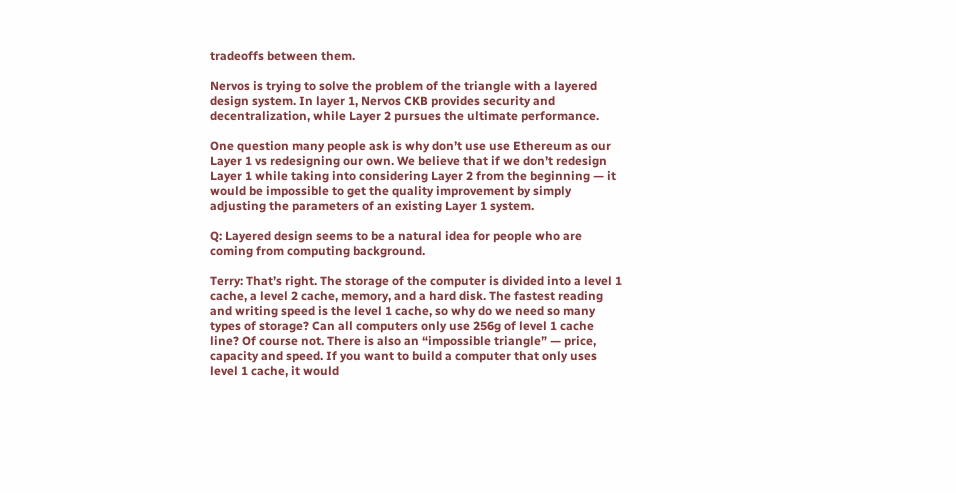tradeoffs between them.

Nervos is trying to solve the problem of the triangle with a layered design system. In layer 1, Nervos CKB provides security and decentralization, while Layer 2 pursues the ultimate performance.

One question many people ask is why don’t use use Ethereum as our Layer 1 vs redesigning our own. We believe that if we don’t redesign Layer 1 while taking into considering Layer 2 from the beginning — it would be impossible to get the quality improvement by simply adjusting the parameters of an existing Layer 1 system.

Q: Layered design seems to be a natural idea for people who are coming from computing background.

Terry: That’s right. The storage of the computer is divided into a level 1 cache, a level 2 cache, memory, and a hard disk. The fastest reading and writing speed is the level 1 cache, so why do we need so many types of storage? Can all computers only use 256g of level 1 cache line? Of course not. There is also an “impossible triangle” — price, capacity and speed. If you want to build a computer that only uses level 1 cache, it would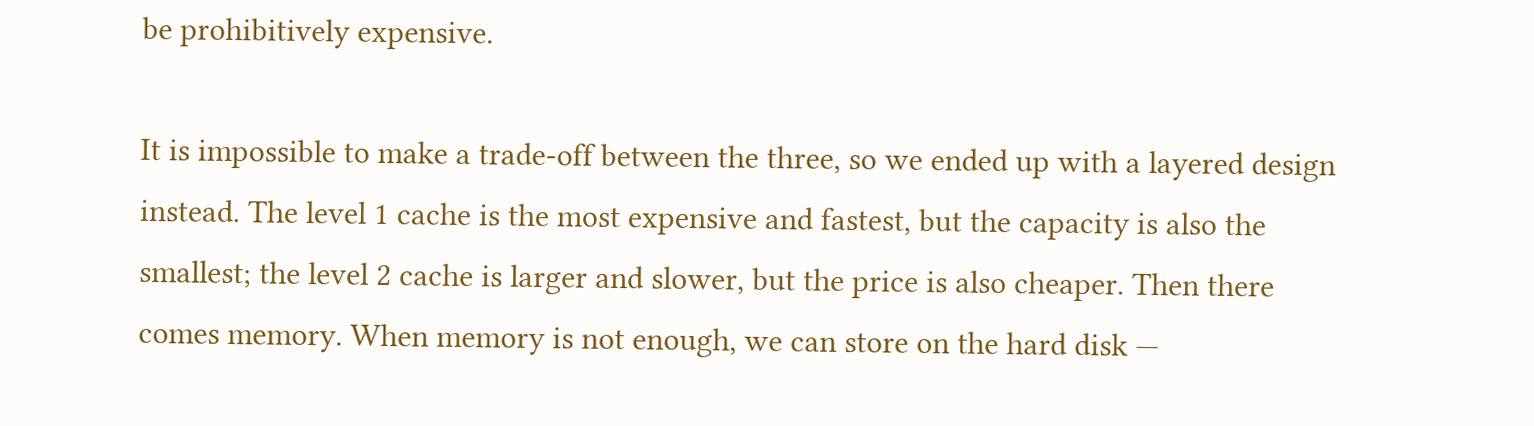be prohibitively expensive.

It is impossible to make a trade-off between the three, so we ended up with a layered design instead. The level 1 cache is the most expensive and fastest, but the capacity is also the smallest; the level 2 cache is larger and slower, but the price is also cheaper. Then there comes memory. When memory is not enough, we can store on the hard disk —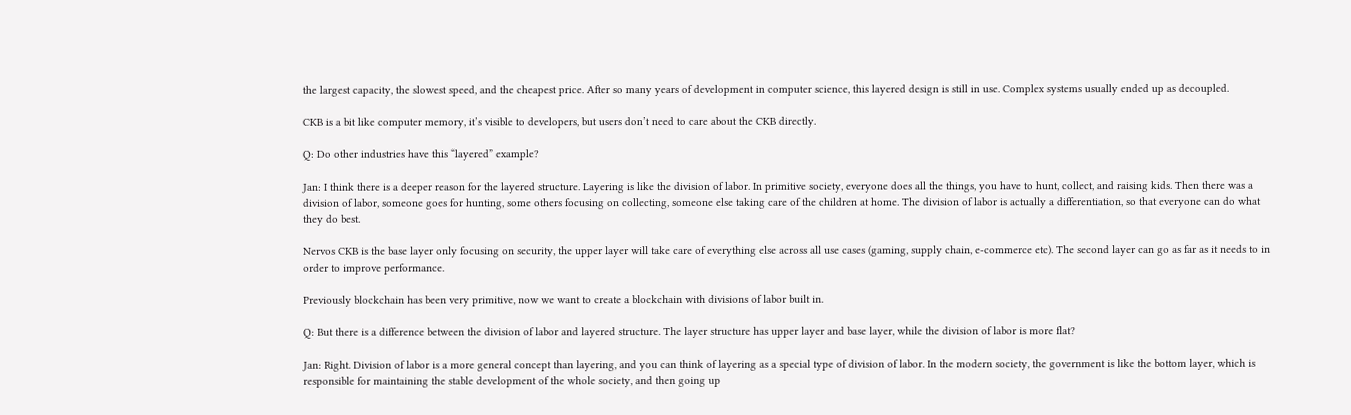the largest capacity, the slowest speed, and the cheapest price. After so many years of development in computer science, this layered design is still in use. Complex systems usually ended up as decoupled.

CKB is a bit like computer memory, it’s visible to developers, but users don’t need to care about the CKB directly.

Q: Do other industries have this “layered” example?

Jan: I think there is a deeper reason for the layered structure. Layering is like the division of labor. In primitive society, everyone does all the things, you have to hunt, collect, and raising kids. Then there was a division of labor, someone goes for hunting, some others focusing on collecting, someone else taking care of the children at home. The division of labor is actually a differentiation, so that everyone can do what they do best.

Nervos CKB is the base layer only focusing on security, the upper layer will take care of everything else across all use cases (gaming, supply chain, e-commerce etc). The second layer can go as far as it needs to in order to improve performance.

Previously blockchain has been very primitive, now we want to create a blockchain with divisions of labor built in.

Q: But there is a difference between the division of labor and layered structure. The layer structure has upper layer and base layer, while the division of labor is more flat?

Jan: Right. Division of labor is a more general concept than layering, and you can think of layering as a special type of division of labor. In the modern society, the government is like the bottom layer, which is responsible for maintaining the stable development of the whole society, and then going up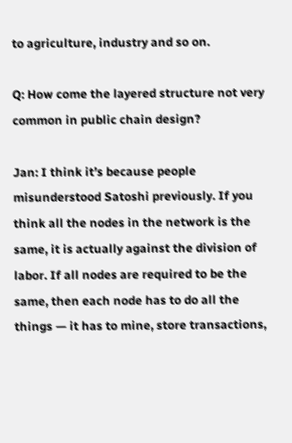to agriculture, industry and so on.

Q: How come the layered structure not very common in public chain design?

Jan: I think it’s because people misunderstood Satoshi previously. If you think all the nodes in the network is the same, it is actually against the division of labor. If all nodes are required to be the same, then each node has to do all the things — it has to mine, store transactions,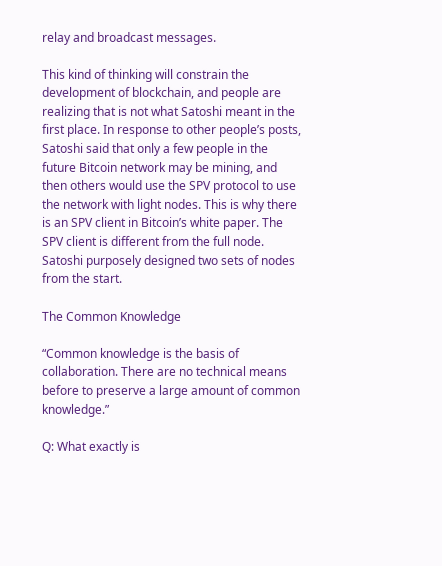relay and broadcast messages.

This kind of thinking will constrain the development of blockchain, and people are realizing that is not what Satoshi meant in the first place. In response to other people’s posts, Satoshi said that only a few people in the future Bitcoin network may be mining, and then others would use the SPV protocol to use the network with light nodes. This is why there is an SPV client in Bitcoin’s white paper. The SPV client is different from the full node. Satoshi purposely designed two sets of nodes from the start.

The Common Knowledge

“Common knowledge is the basis of collaboration. There are no technical means before to preserve a large amount of common knowledge.”

Q: What exactly is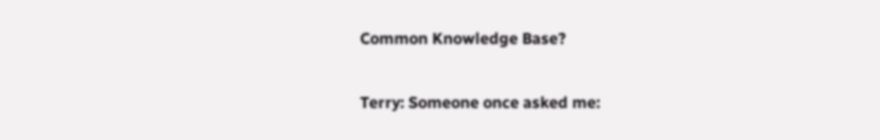Common Knowledge Base?

Terry: Someone once asked me: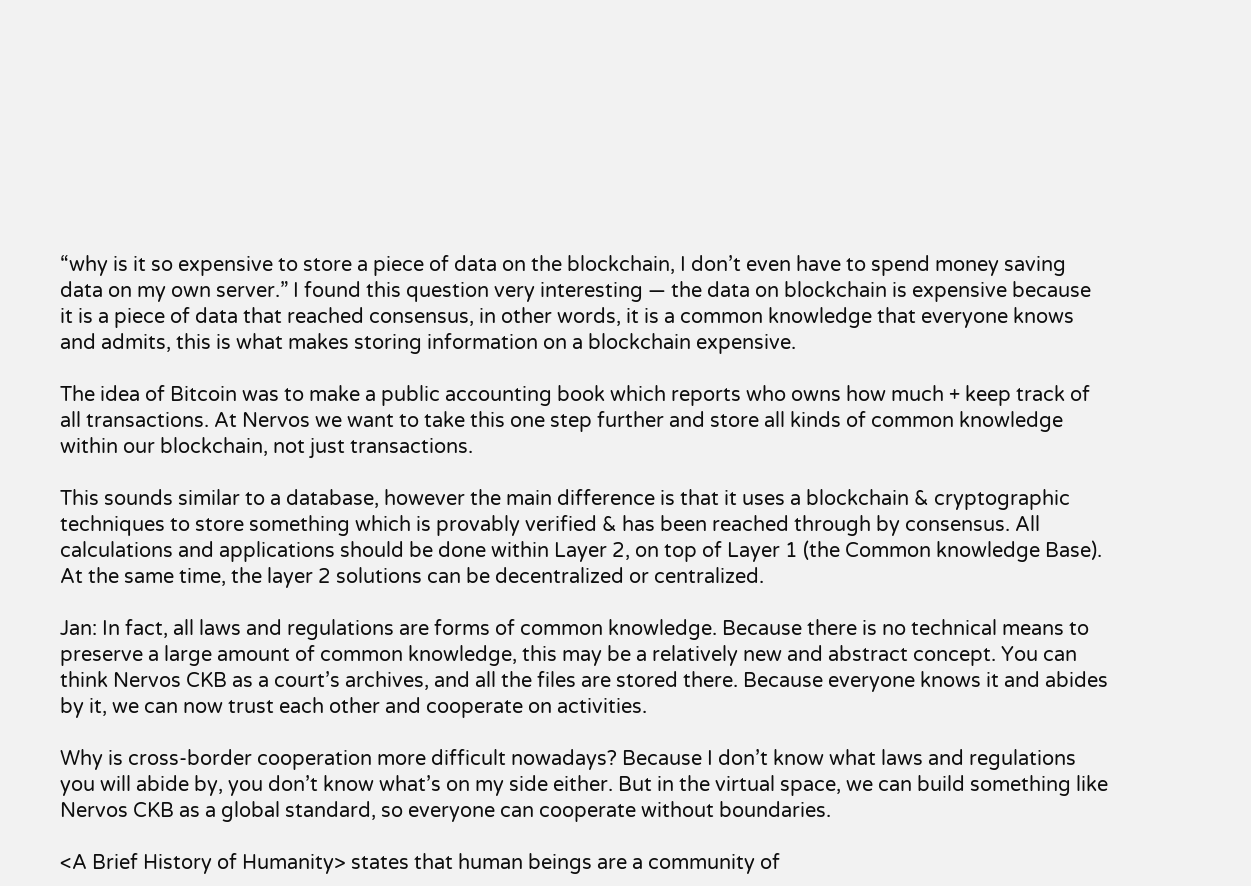“why is it so expensive to store a piece of data on the blockchain, I don’t even have to spend money saving data on my own server.” I found this question very interesting — the data on blockchain is expensive because it is a piece of data that reached consensus, in other words, it is a common knowledge that everyone knows and admits, this is what makes storing information on a blockchain expensive.

The idea of Bitcoin was to make a public accounting book which reports who owns how much + keep track of all transactions. At Nervos we want to take this one step further and store all kinds of common knowledge within our blockchain, not just transactions.

This sounds similar to a database, however the main difference is that it uses a blockchain & cryptographic techniques to store something which is provably verified & has been reached through by consensus. All calculations and applications should be done within Layer 2, on top of Layer 1 (the Common knowledge Base). At the same time, the layer 2 solutions can be decentralized or centralized.

Jan: In fact, all laws and regulations are forms of common knowledge. Because there is no technical means to preserve a large amount of common knowledge, this may be a relatively new and abstract concept. You can think Nervos CKB as a court’s archives, and all the files are stored there. Because everyone knows it and abides by it, we can now trust each other and cooperate on activities.

Why is cross-border cooperation more difficult nowadays? Because I don’t know what laws and regulations you will abide by, you don’t know what’s on my side either. But in the virtual space, we can build something like Nervos CKB as a global standard, so everyone can cooperate without boundaries.

<A Brief History of Humanity> states that human beings are a community of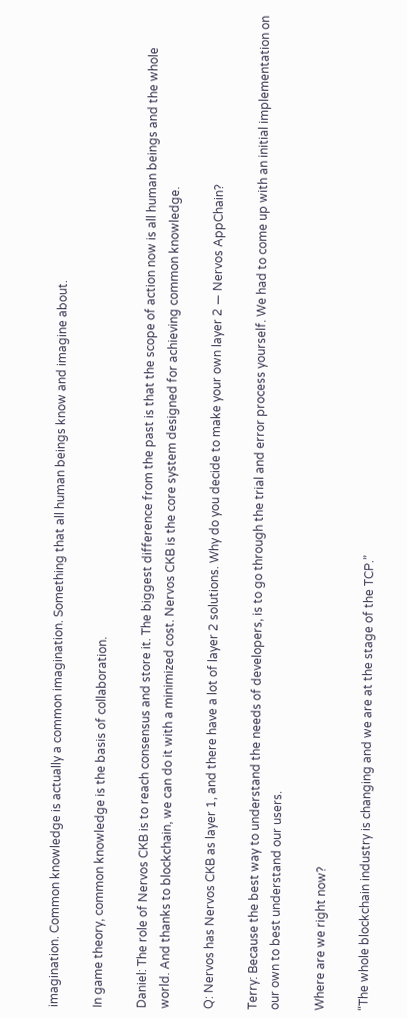imagination. Common knowledge is actually a common imagination. Something that all human beings know and imagine about.

In game theory, common knowledge is the basis of collaboration.

Daniel: The role of Nervos CKB is to reach consensus and store it. The biggest difference from the past is that the scope of action now is all human beings and the whole world. And thanks to blockchain, we can do it with a minimized cost. Nervos CKB is the core system designed for achieving common knowledge.

Q: Nervos has Nervos CKB as layer 1, and there have a lot of layer 2 solutions. Why do you decide to make your own layer 2 — Nervos AppChain?

Terry: Because the best way to understand the needs of developers, is to go through the trial and error process yourself. We had to come up with an initial implementation on our own to best understand our users.

Where are we right now?

“The whole blockchain industry is changing and we are at the stage of the TCP.”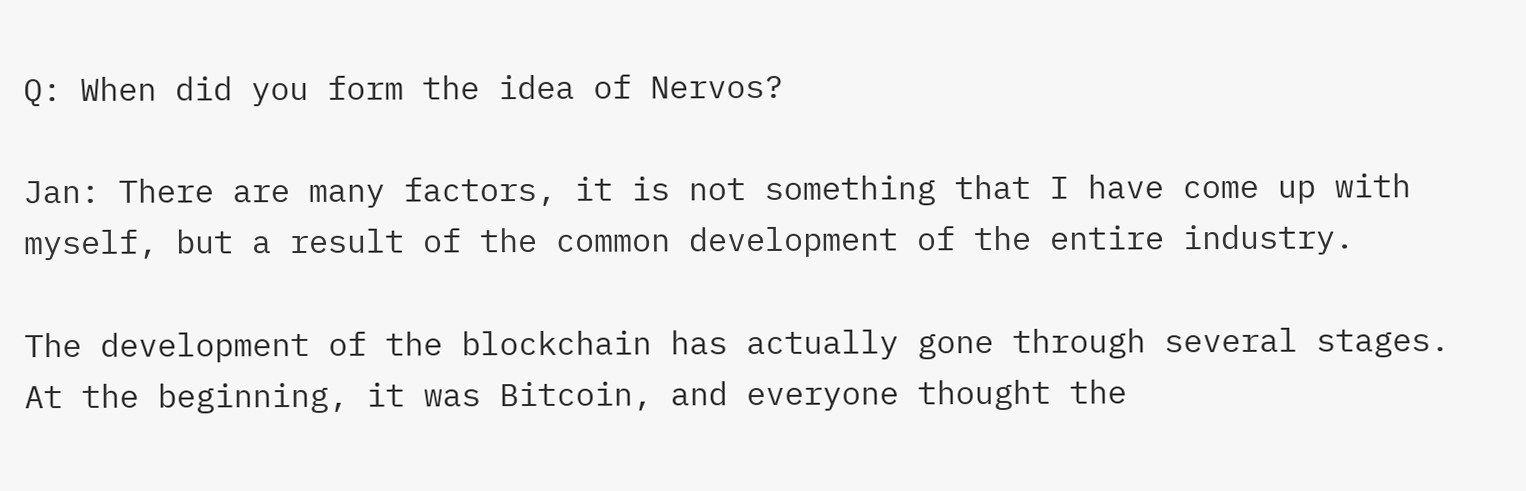Q: When did you form the idea of Nervos?

Jan: There are many factors, it is not something that I have come up with myself, but a result of the common development of the entire industry.

The development of the blockchain has actually gone through several stages. At the beginning, it was Bitcoin, and everyone thought the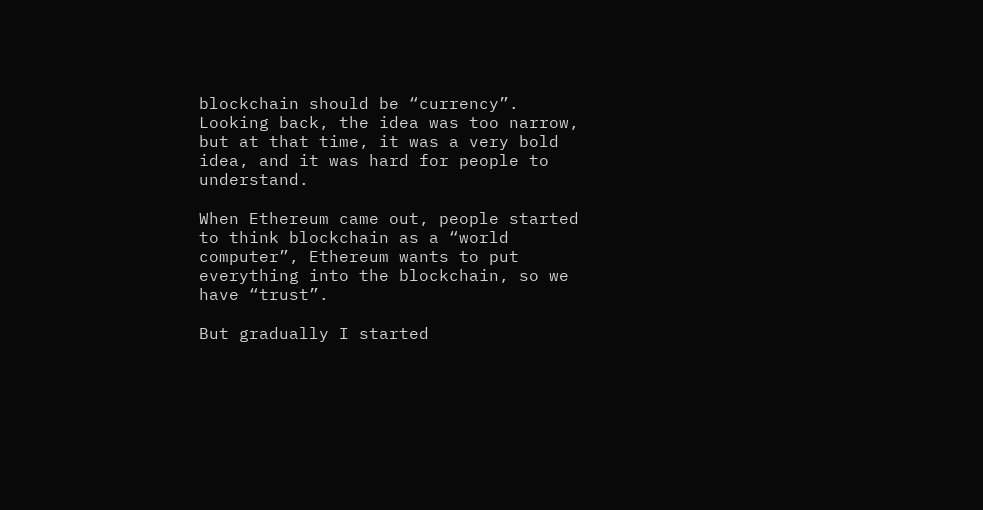blockchain should be “currency”. Looking back, the idea was too narrow, but at that time, it was a very bold idea, and it was hard for people to understand.

When Ethereum came out, people started to think blockchain as a “world computer”, Ethereum wants to put everything into the blockchain, so we have “trust”.

But gradually I started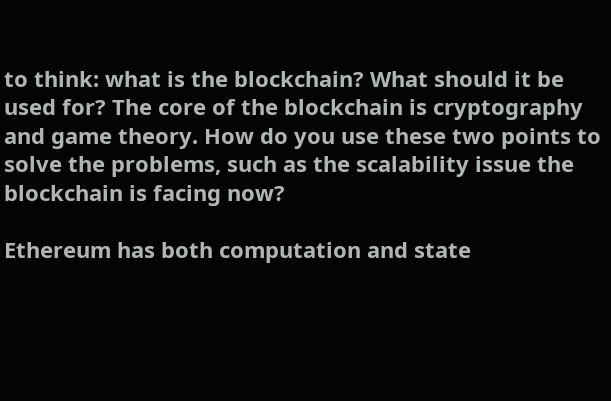to think: what is the blockchain? What should it be used for? The core of the blockchain is cryptography and game theory. How do you use these two points to solve the problems, such as the scalability issue the blockchain is facing now?

Ethereum has both computation and state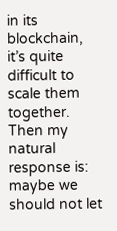in its blockchain, it’s quite difficult to scale them together. Then my natural response is: maybe we should not let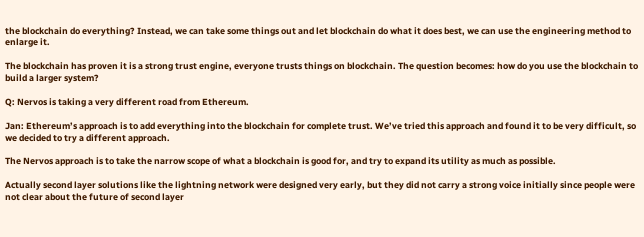the blockchain do everything? Instead, we can take some things out and let blockchain do what it does best, we can use the engineering method to enlarge it.

The blockchain has proven it is a strong trust engine, everyone trusts things on blockchain. The question becomes: how do you use the blockchain to build a larger system?

Q: Nervos is taking a very different road from Ethereum.

Jan: Ethereum’s approach is to add everything into the blockchain for complete trust. We’ve tried this approach and found it to be very difficult, so we decided to try a different approach.

The Nervos approach is to take the narrow scope of what a blockchain is good for, and try to expand its utility as much as possible.

Actually second layer solutions like the lightning network were designed very early, but they did not carry a strong voice initially since people were not clear about the future of second layer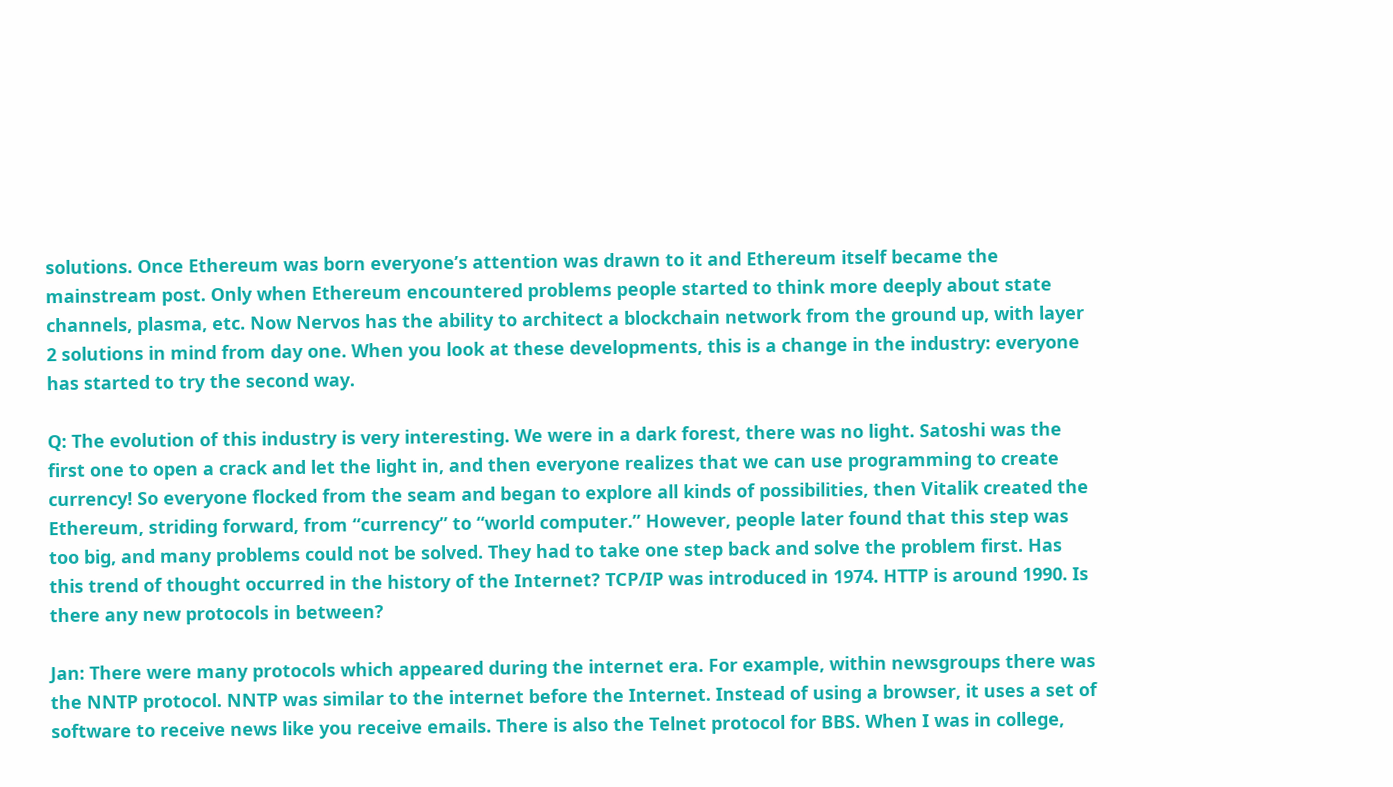solutions. Once Ethereum was born everyone’s attention was drawn to it and Ethereum itself became the mainstream post. Only when Ethereum encountered problems people started to think more deeply about state channels, plasma, etc. Now Nervos has the ability to architect a blockchain network from the ground up, with layer 2 solutions in mind from day one. When you look at these developments, this is a change in the industry: everyone has started to try the second way.

Q: The evolution of this industry is very interesting. We were in a dark forest, there was no light. Satoshi was the first one to open a crack and let the light in, and then everyone realizes that we can use programming to create currency! So everyone flocked from the seam and began to explore all kinds of possibilities, then Vitalik created the Ethereum, striding forward, from “currency” to “world computer.” However, people later found that this step was too big, and many problems could not be solved. They had to take one step back and solve the problem first. Has this trend of thought occurred in the history of the Internet? TCP/IP was introduced in 1974. HTTP is around 1990. Is there any new protocols in between?

Jan: There were many protocols which appeared during the internet era. For example, within newsgroups there was the NNTP protocol. NNTP was similar to the internet before the Internet. Instead of using a browser, it uses a set of software to receive news like you receive emails. There is also the Telnet protocol for BBS. When I was in college,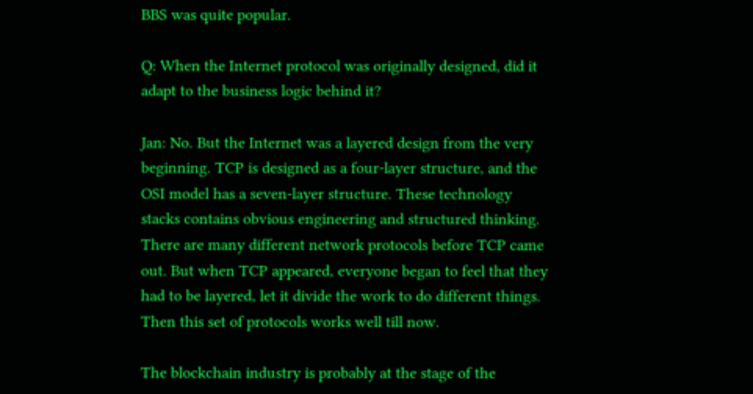BBS was quite popular.

Q: When the Internet protocol was originally designed, did it adapt to the business logic behind it?

Jan: No. But the Internet was a layered design from the very beginning. TCP is designed as a four-layer structure, and the OSI model has a seven-layer structure. These technology stacks contains obvious engineering and structured thinking. There are many different network protocols before TCP came out. But when TCP appeared, everyone began to feel that they had to be layered, let it divide the work to do different things. Then this set of protocols works well till now.

The blockchain industry is probably at the stage of the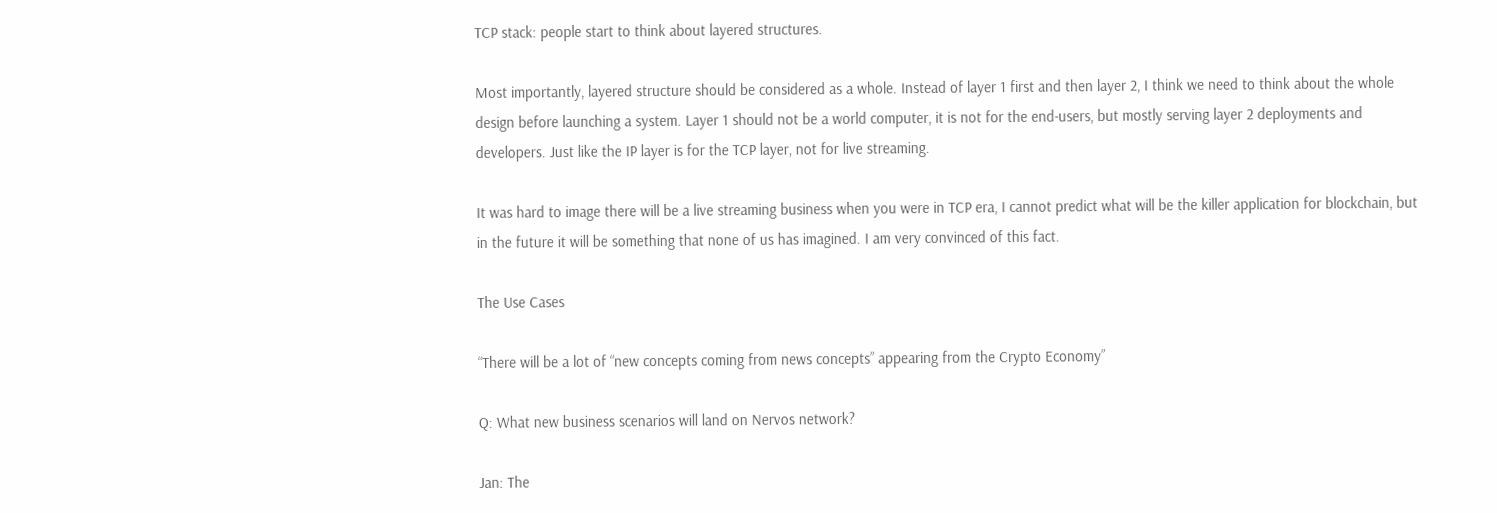TCP stack: people start to think about layered structures.

Most importantly, layered structure should be considered as a whole. Instead of layer 1 first and then layer 2, I think we need to think about the whole design before launching a system. Layer 1 should not be a world computer, it is not for the end-users, but mostly serving layer 2 deployments and developers. Just like the IP layer is for the TCP layer, not for live streaming.

It was hard to image there will be a live streaming business when you were in TCP era, I cannot predict what will be the killer application for blockchain, but in the future it will be something that none of us has imagined. I am very convinced of this fact.

The Use Cases

“There will be a lot of “new concepts coming from news concepts” appearing from the Crypto Economy”

Q: What new business scenarios will land on Nervos network?

Jan: The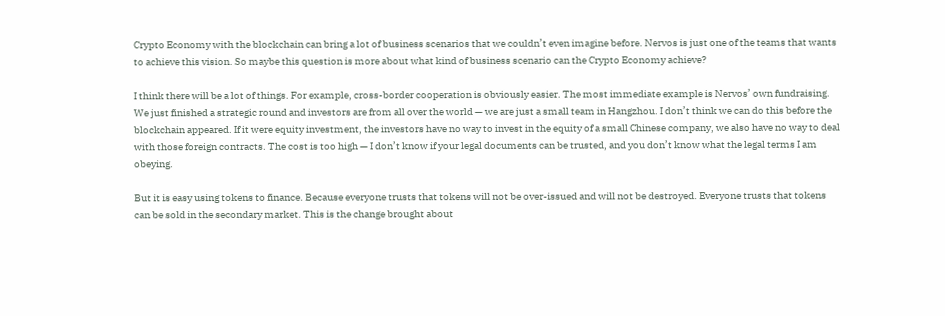Crypto Economy with the blockchain can bring a lot of business scenarios that we couldn’t even imagine before. Nervos is just one of the teams that wants to achieve this vision. So maybe this question is more about what kind of business scenario can the Crypto Economy achieve?

I think there will be a lot of things. For example, cross-border cooperation is obviously easier. The most immediate example is Nervos’ own fundraising. We just finished a strategic round and investors are from all over the world — we are just a small team in Hangzhou. I don’t think we can do this before the blockchain appeared. If it were equity investment, the investors have no way to invest in the equity of a small Chinese company, we also have no way to deal with those foreign contracts. The cost is too high — I don’t know if your legal documents can be trusted, and you don’t know what the legal terms I am obeying.

But it is easy using tokens to finance. Because everyone trusts that tokens will not be over-issued and will not be destroyed. Everyone trusts that tokens can be sold in the secondary market. This is the change brought about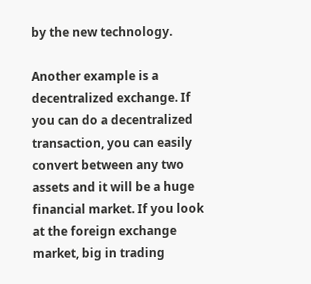by the new technology.

Another example is a decentralized exchange. If you can do a decentralized transaction, you can easily convert between any two assets and it will be a huge financial market. If you look at the foreign exchange market, big in trading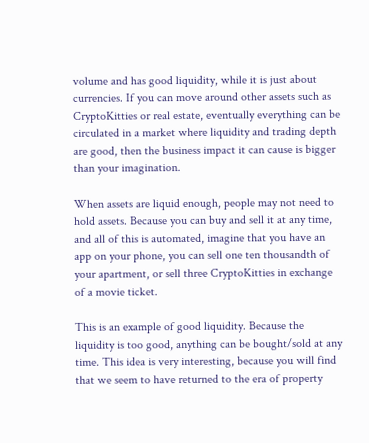volume and has good liquidity, while it is just about currencies. If you can move around other assets such as CryptoKitties or real estate, eventually everything can be circulated in a market where liquidity and trading depth are good, then the business impact it can cause is bigger than your imagination.

When assets are liquid enough, people may not need to hold assets. Because you can buy and sell it at any time, and all of this is automated, imagine that you have an app on your phone, you can sell one ten thousandth of your apartment, or sell three CryptoKitties in exchange of a movie ticket.

This is an example of good liquidity. Because the liquidity is too good, anything can be bought/sold at any time. This idea is very interesting, because you will find that we seem to have returned to the era of property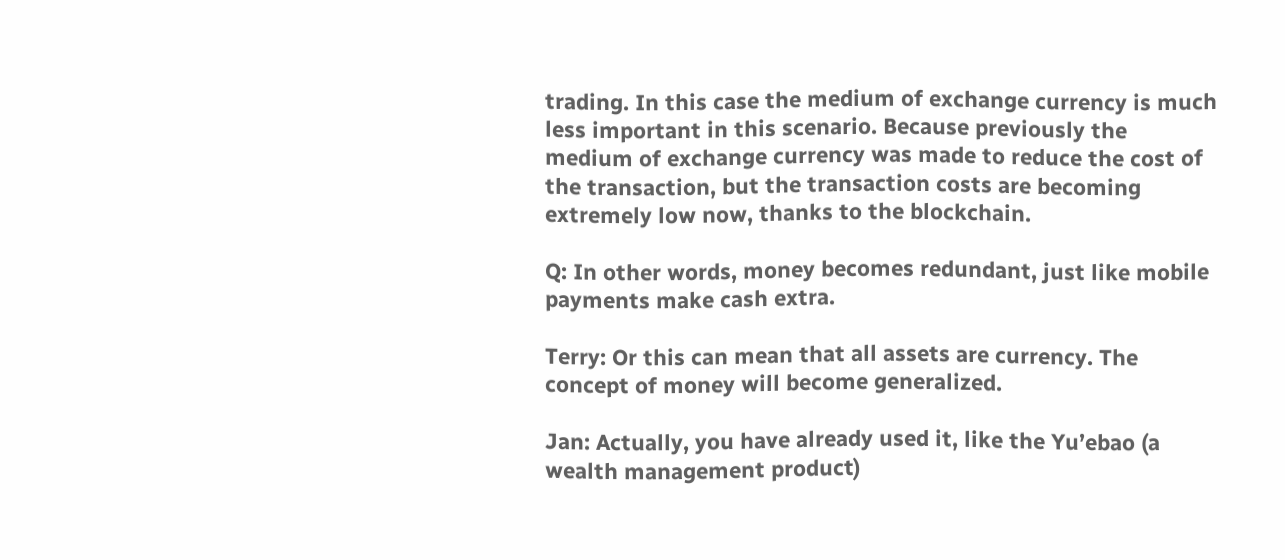trading. In this case the medium of exchange currency is much less important in this scenario. Because previously the medium of exchange currency was made to reduce the cost of the transaction, but the transaction costs are becoming extremely low now, thanks to the blockchain.

Q: In other words, money becomes redundant, just like mobile payments make cash extra.

Terry: Or this can mean that all assets are currency. The concept of money will become generalized.

Jan: Actually, you have already used it, like the Yu’ebao (a wealth management product)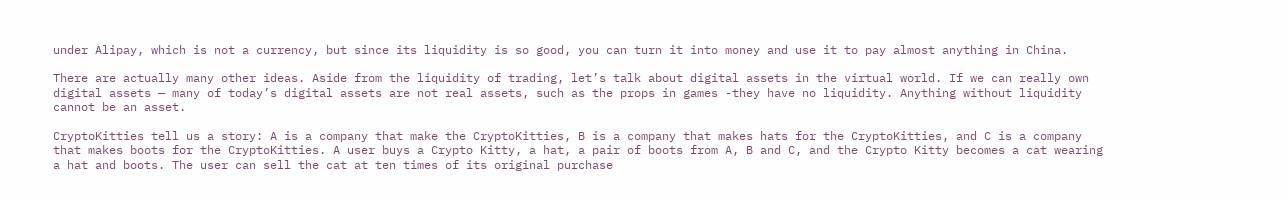under Alipay, which is not a currency, but since its liquidity is so good, you can turn it into money and use it to pay almost anything in China.

There are actually many other ideas. Aside from the liquidity of trading, let’s talk about digital assets in the virtual world. If we can really own digital assets — many of today’s digital assets are not real assets, such as the props in games -they have no liquidity. Anything without liquidity cannot be an asset.

CryptoKitties tell us a story: A is a company that make the CryptoKitties, B is a company that makes hats for the CryptoKitties, and C is a company that makes boots for the CryptoKitties. A user buys a Crypto Kitty, a hat, a pair of boots from A, B and C, and the Crypto Kitty becomes a cat wearing a hat and boots. The user can sell the cat at ten times of its original purchase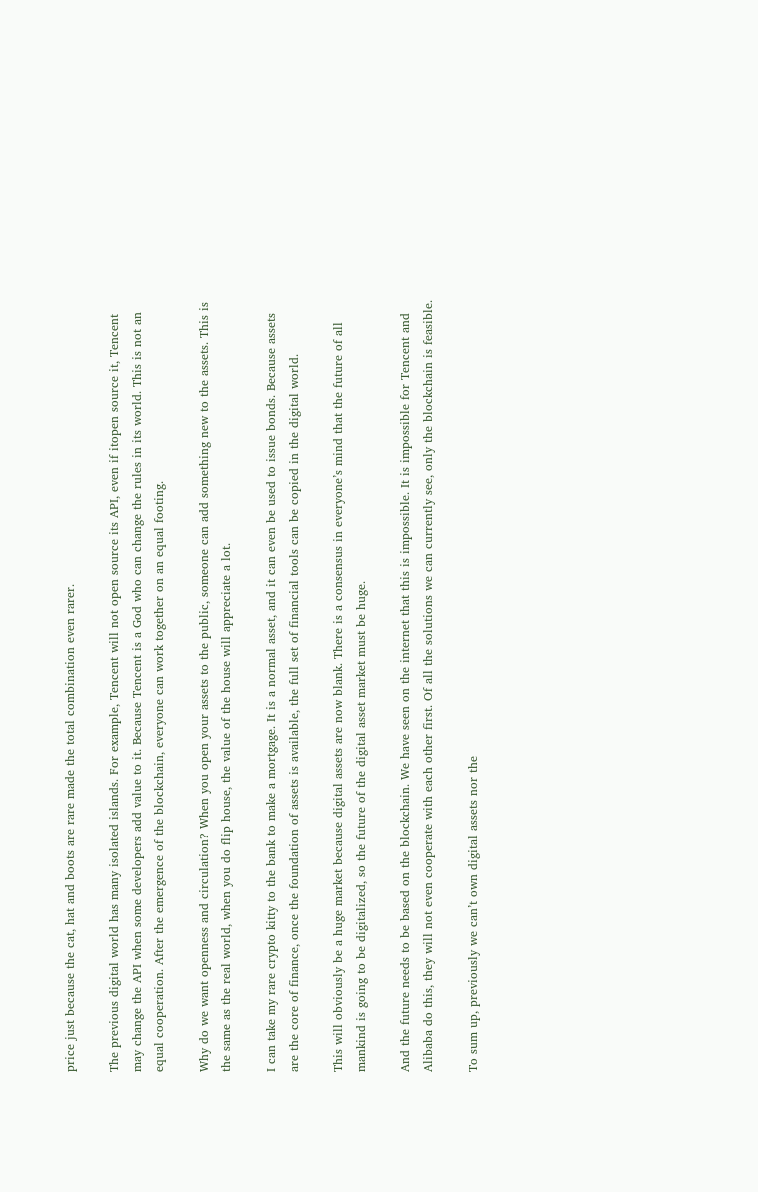price just because the cat, hat and boots are rare made the total combination even rarer.

The previous digital world has many isolated islands. For example, Tencent will not open source its API, even if itopen source it, Tencent may change the API when some developers add value to it. Because Tencent is a God who can change the rules in its world. This is not an equal cooperation. After the emergence of the blockchain, everyone can work together on an equal footing.

Why do we want openness and circulation? When you open your assets to the public, someone can add something new to the assets. This is the same as the real world, when you do flip house, the value of the house will appreciate a lot.

I can take my rare crypto kitty to the bank to make a mortgage. It is a normal asset, and it can even be used to issue bonds. Because assets are the core of finance, once the foundation of assets is available, the full set of financial tools can be copied in the digital world.

This will obviously be a huge market because digital assets are now blank. There is a consensus in everyone’s mind that the future of all mankind is going to be digitalized, so the future of the digital asset market must be huge.

And the future needs to be based on the blockchain. We have seen on the internet that this is impossible. It is impossible for Tencent and Alibaba do this, they will not even cooperate with each other first. Of all the solutions we can currently see, only the blockchain is feasible.

To sum up, previously we can’t own digital assets nor the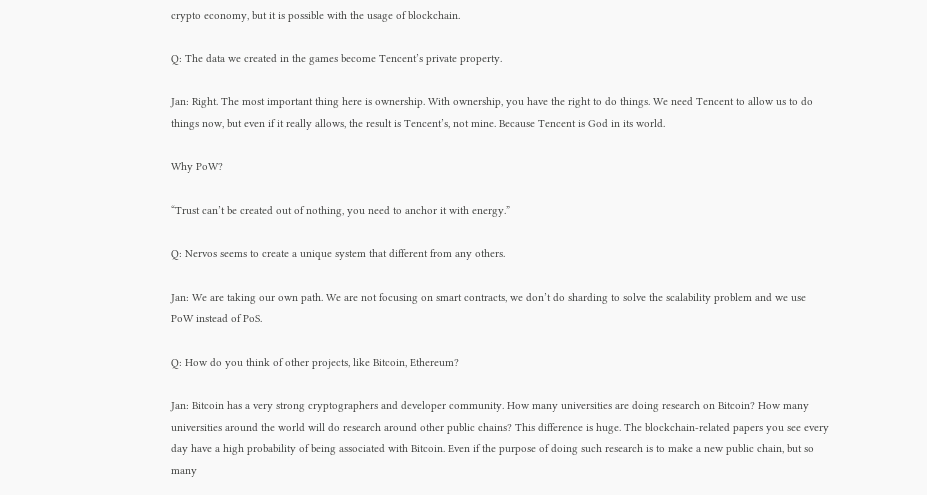crypto economy, but it is possible with the usage of blockchain.

Q: The data we created in the games become Tencent’s private property.

Jan: Right. The most important thing here is ownership. With ownership, you have the right to do things. We need Tencent to allow us to do things now, but even if it really allows, the result is Tencent’s, not mine. Because Tencent is God in its world.

Why PoW?

“Trust can’t be created out of nothing, you need to anchor it with energy.”

Q: Nervos seems to create a unique system that different from any others.

Jan: We are taking our own path. We are not focusing on smart contracts, we don’t do sharding to solve the scalability problem and we use PoW instead of PoS.

Q: How do you think of other projects, like Bitcoin, Ethereum?

Jan: Bitcoin has a very strong cryptographers and developer community. How many universities are doing research on Bitcoin? How many universities around the world will do research around other public chains? This difference is huge. The blockchain-related papers you see every day have a high probability of being associated with Bitcoin. Even if the purpose of doing such research is to make a new public chain, but so many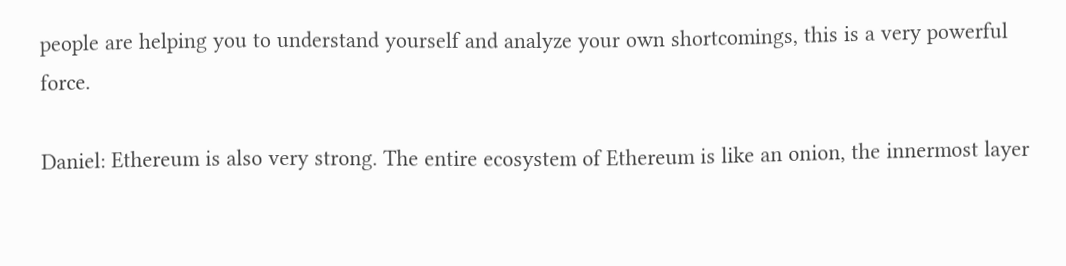people are helping you to understand yourself and analyze your own shortcomings, this is a very powerful force.

Daniel: Ethereum is also very strong. The entire ecosystem of Ethereum is like an onion, the innermost layer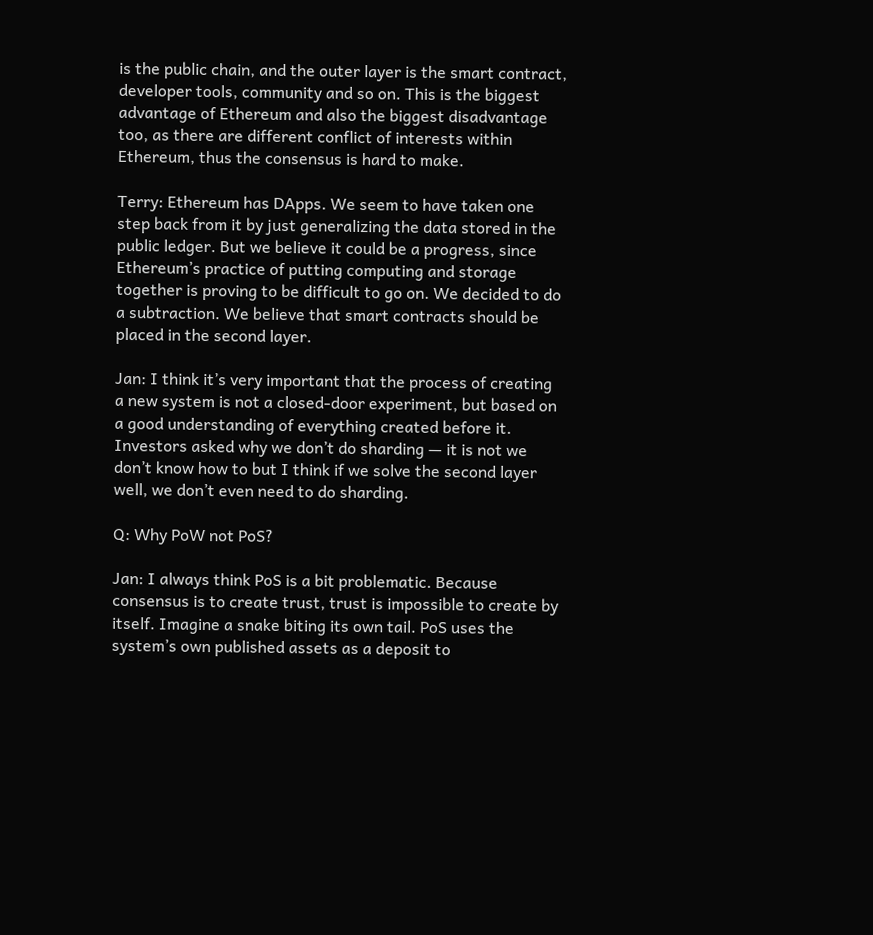is the public chain, and the outer layer is the smart contract, developer tools, community and so on. This is the biggest advantage of Ethereum and also the biggest disadvantage too, as there are different conflict of interests within Ethereum, thus the consensus is hard to make.

Terry: Ethereum has DApps. We seem to have taken one step back from it by just generalizing the data stored in the public ledger. But we believe it could be a progress, since Ethereum’s practice of putting computing and storage together is proving to be difficult to go on. We decided to do a subtraction. We believe that smart contracts should be placed in the second layer.

Jan: I think it’s very important that the process of creating a new system is not a closed-door experiment, but based on a good understanding of everything created before it. Investors asked why we don’t do sharding — it is not we don’t know how to but I think if we solve the second layer well, we don’t even need to do sharding.

Q: Why PoW not PoS?

Jan: I always think PoS is a bit problematic. Because consensus is to create trust, trust is impossible to create by itself. Imagine a snake biting its own tail. PoS uses the system’s own published assets as a deposit to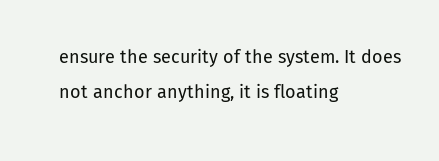ensure the security of the system. It does not anchor anything, it is floating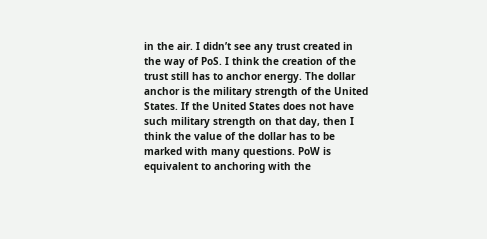in the air. I didn’t see any trust created in the way of PoS. I think the creation of the trust still has to anchor energy. The dollar anchor is the military strength of the United States. If the United States does not have such military strength on that day, then I think the value of the dollar has to be marked with many questions. PoW is equivalent to anchoring with the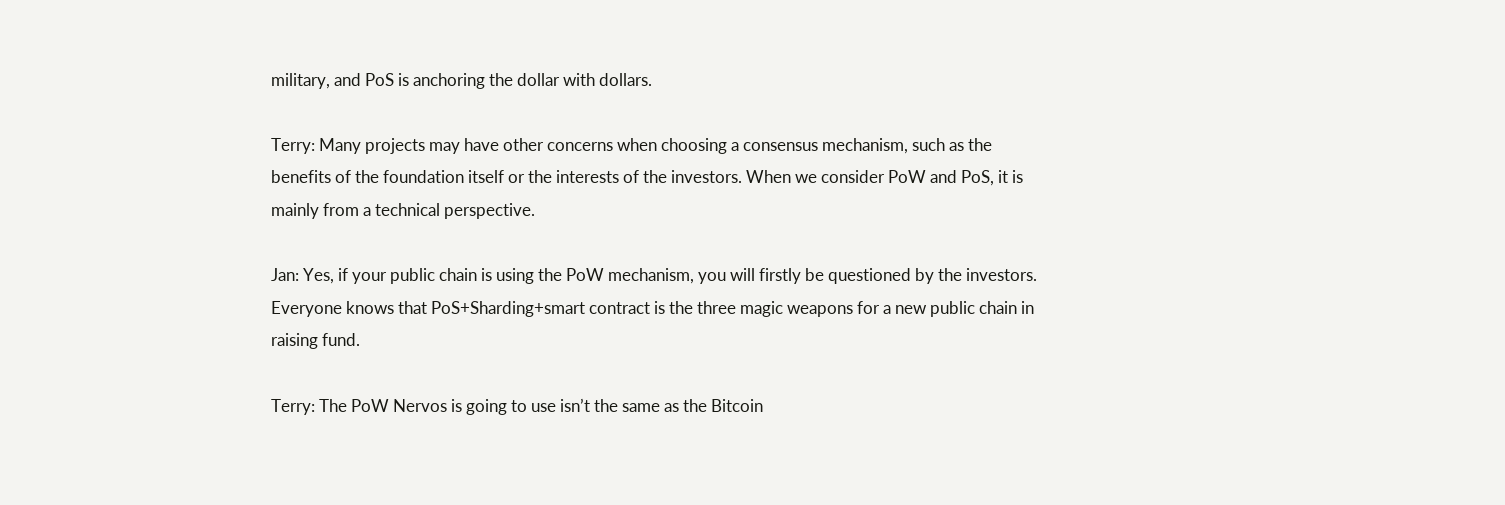military, and PoS is anchoring the dollar with dollars.

Terry: Many projects may have other concerns when choosing a consensus mechanism, such as the benefits of the foundation itself or the interests of the investors. When we consider PoW and PoS, it is mainly from a technical perspective.

Jan: Yes, if your public chain is using the PoW mechanism, you will firstly be questioned by the investors. Everyone knows that PoS+Sharding+smart contract is the three magic weapons for a new public chain in raising fund.

Terry: The PoW Nervos is going to use isn’t the same as the Bitcoin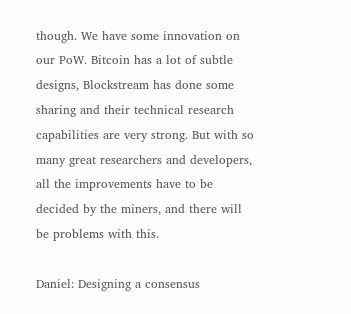though. We have some innovation on our PoW. Bitcoin has a lot of subtle designs, Blockstream has done some sharing and their technical research capabilities are very strong. But with so many great researchers and developers, all the improvements have to be decided by the miners, and there will be problems with this.

Daniel: Designing a consensus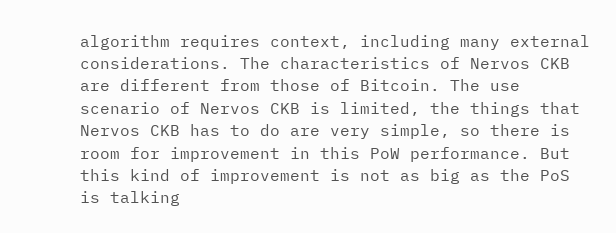algorithm requires context, including many external considerations. The characteristics of Nervos CKB are different from those of Bitcoin. The use scenario of Nervos CKB is limited, the things that Nervos CKB has to do are very simple, so there is room for improvement in this PoW performance. But this kind of improvement is not as big as the PoS is talking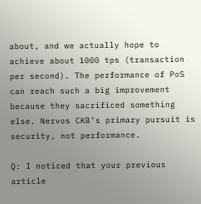about, and we actually hope to achieve about 1000 tps (transaction per second). The performance of PoS can reach such a big improvement because they sacrificed something else. Nervos CKB’s primary pursuit is security, not performance.

Q: I noticed that your previous article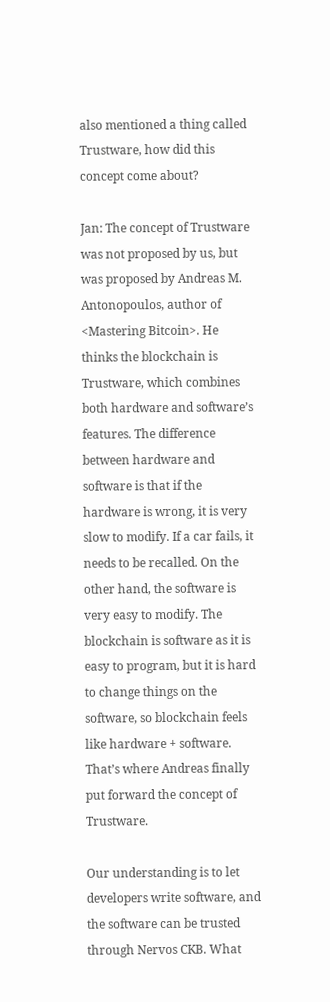also mentioned a thing called Trustware, how did this concept come about?

Jan: The concept of Trustware was not proposed by us, but was proposed by Andreas M. Antonopoulos, author of <Mastering Bitcoin>. He thinks the blockchain is Trustware, which combines both hardware and software’s features. The difference between hardware and software is that if the hardware is wrong, it is very slow to modify. If a car fails, it needs to be recalled. On the other hand, the software is very easy to modify. The blockchain is software as it is easy to program, but it is hard to change things on the software, so blockchain feels like hardware + software. That’s where Andreas finally put forward the concept of Trustware.

Our understanding is to let developers write software, and the software can be trusted through Nervos CKB. What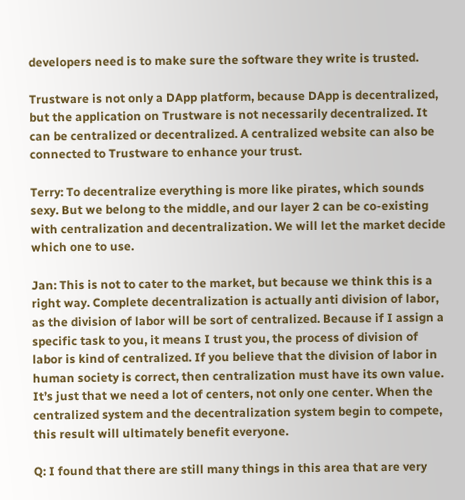developers need is to make sure the software they write is trusted.

Trustware is not only a DApp platform, because DApp is decentralized, but the application on Trustware is not necessarily decentralized. It can be centralized or decentralized. A centralized website can also be connected to Trustware to enhance your trust.

Terry: To decentralize everything is more like pirates, which sounds sexy. But we belong to the middle, and our layer 2 can be co-existing with centralization and decentralization. We will let the market decide which one to use.

Jan: This is not to cater to the market, but because we think this is a right way. Complete decentralization is actually anti division of labor, as the division of labor will be sort of centralized. Because if I assign a specific task to you, it means I trust you, the process of division of labor is kind of centralized. If you believe that the division of labor in human society is correct, then centralization must have its own value. It’s just that we need a lot of centers, not only one center. When the centralized system and the decentralization system begin to compete, this result will ultimately benefit everyone.

Q: I found that there are still many things in this area that are very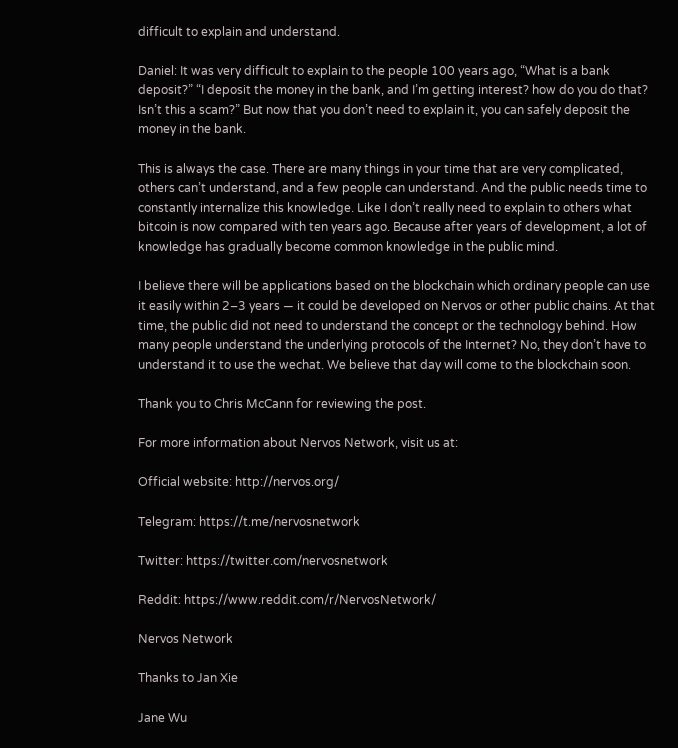difficult to explain and understand.

Daniel: It was very difficult to explain to the people 100 years ago, “What is a bank deposit?” “I deposit the money in the bank, and I’m getting interest? how do you do that? Isn’t this a scam?” But now that you don’t need to explain it, you can safely deposit the money in the bank.

This is always the case. There are many things in your time that are very complicated, others can’t understand, and a few people can understand. And the public needs time to constantly internalize this knowledge. Like I don’t really need to explain to others what bitcoin is now compared with ten years ago. Because after years of development, a lot of knowledge has gradually become common knowledge in the public mind.

I believe there will be applications based on the blockchain which ordinary people can use it easily within 2–3 years — it could be developed on Nervos or other public chains. At that time, the public did not need to understand the concept or the technology behind. How many people understand the underlying protocols of the Internet? No, they don’t have to understand it to use the wechat. We believe that day will come to the blockchain soon.

Thank you to Chris McCann for reviewing the post.

For more information about Nervos Network, visit us at:

Official website: http://nervos.org/

Telegram: https://t.me/nervosnetwork

Twitter: https://twitter.com/nervosnetwork

Reddit: https://www.reddit.com/r/NervosNetwork/

Nervos Network

Thanks to Jan Xie

Jane Wu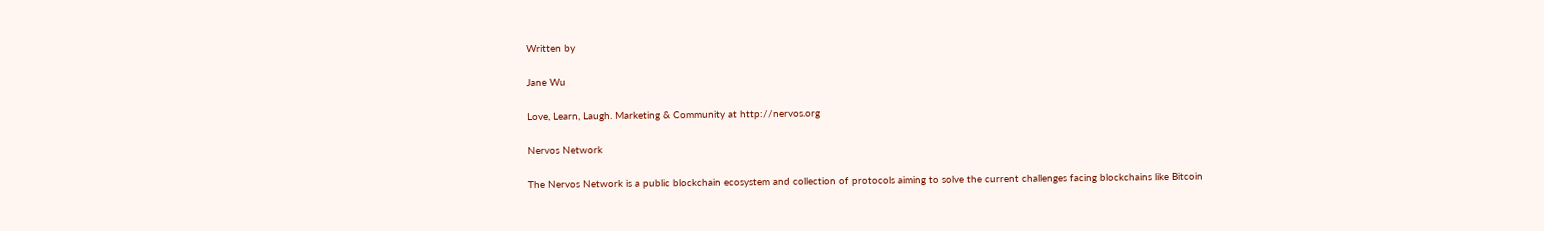Written by

Jane Wu

Love, Learn, Laugh. Marketing & Community at http://nervos.org

Nervos Network

The Nervos Network is a public blockchain ecosystem and collection of protocols aiming to solve the current challenges facing blockchains like Bitcoin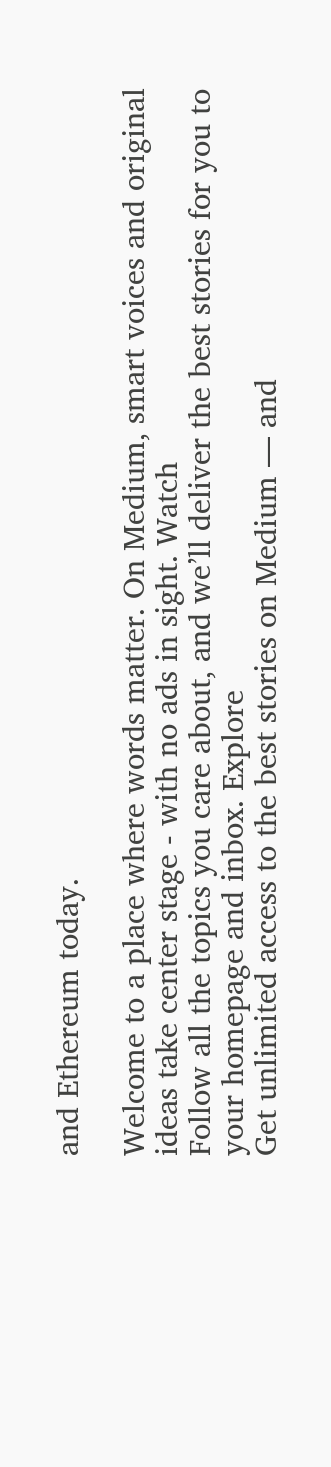and Ethereum today.

Welcome to a place where words matter. On Medium, smart voices and original ideas take center stage - with no ads in sight. Watch
Follow all the topics you care about, and we’ll deliver the best stories for you to your homepage and inbox. Explore
Get unlimited access to the best stories on Medium — and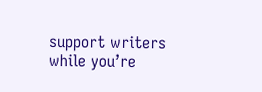support writers while you’re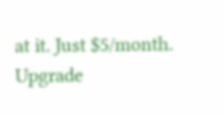at it. Just $5/month. Upgrade